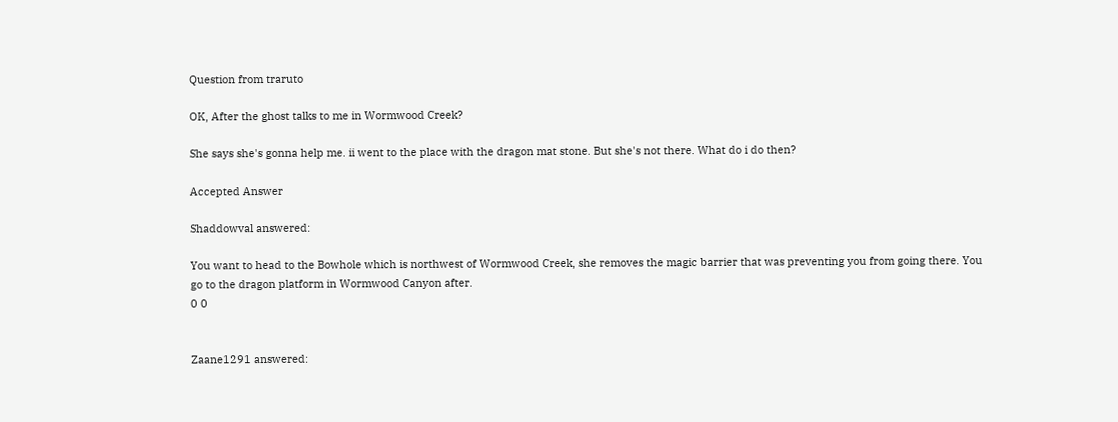Question from traruto

OK, After the ghost talks to me in Wormwood Creek?

She says she's gonna help me. ii went to the place with the dragon mat stone. But she's not there. What do i do then?

Accepted Answer

Shaddowval answered:

You want to head to the Bowhole which is northwest of Wormwood Creek, she removes the magic barrier that was preventing you from going there. You go to the dragon platform in Wormwood Canyon after.
0 0


Zaane1291 answered: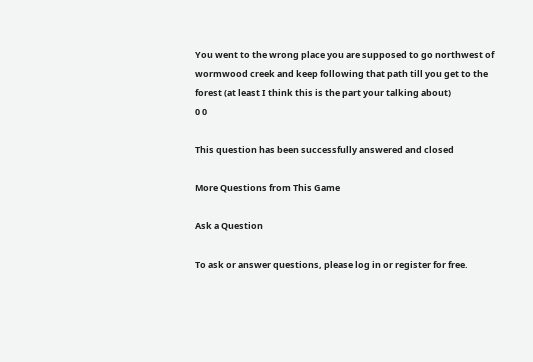You went to the wrong place you are supposed to go northwest of wormwood creek and keep following that path till you get to the forest (at least I think this is the part your talking about)
0 0

This question has been successfully answered and closed

More Questions from This Game

Ask a Question

To ask or answer questions, please log in or register for free.